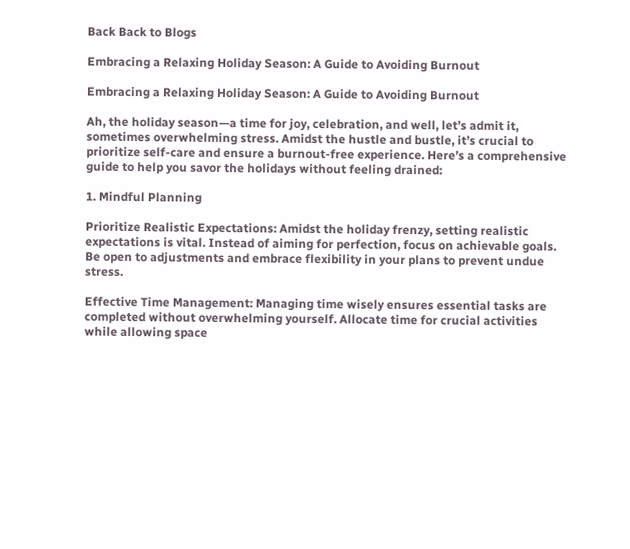Back Back to Blogs

Embracing a Relaxing Holiday Season: A Guide to Avoiding Burnout

Embracing a Relaxing Holiday Season: A Guide to Avoiding Burnout

Ah, the holiday season—a time for joy, celebration, and well, let’s admit it, sometimes overwhelming stress. Amidst the hustle and bustle, it’s crucial to prioritize self-care and ensure a burnout-free experience. Here’s a comprehensive guide to help you savor the holidays without feeling drained:

1. Mindful Planning

Prioritize Realistic Expectations: Amidst the holiday frenzy, setting realistic expectations is vital. Instead of aiming for perfection, focus on achievable goals. Be open to adjustments and embrace flexibility in your plans to prevent undue stress.

Effective Time Management: Managing time wisely ensures essential tasks are completed without overwhelming yourself. Allocate time for crucial activities while allowing space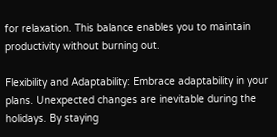for relaxation. This balance enables you to maintain productivity without burning out.

Flexibility and Adaptability: Embrace adaptability in your plans. Unexpected changes are inevitable during the holidays. By staying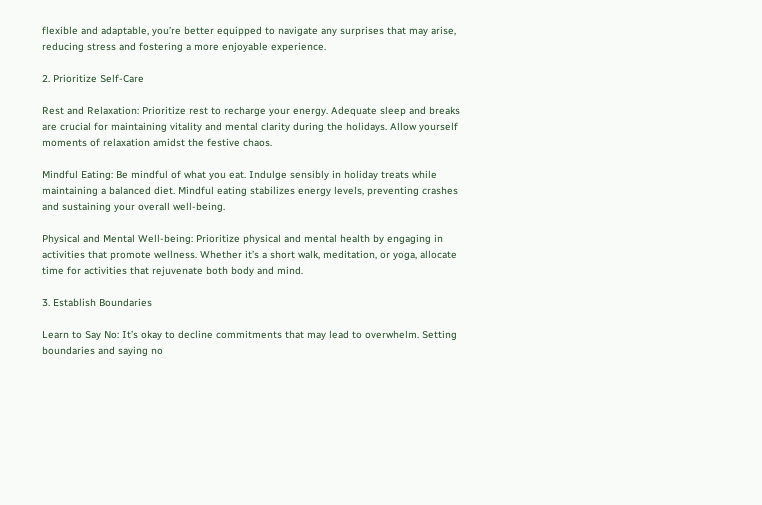flexible and adaptable, you’re better equipped to navigate any surprises that may arise, reducing stress and fostering a more enjoyable experience.

2. Prioritize Self-Care

Rest and Relaxation: Prioritize rest to recharge your energy. Adequate sleep and breaks are crucial for maintaining vitality and mental clarity during the holidays. Allow yourself moments of relaxation amidst the festive chaos.

Mindful Eating: Be mindful of what you eat. Indulge sensibly in holiday treats while maintaining a balanced diet. Mindful eating stabilizes energy levels, preventing crashes and sustaining your overall well-being.

Physical and Mental Well-being: Prioritize physical and mental health by engaging in activities that promote wellness. Whether it’s a short walk, meditation, or yoga, allocate time for activities that rejuvenate both body and mind.

3. Establish Boundaries

Learn to Say No: It’s okay to decline commitments that may lead to overwhelm. Setting boundaries and saying no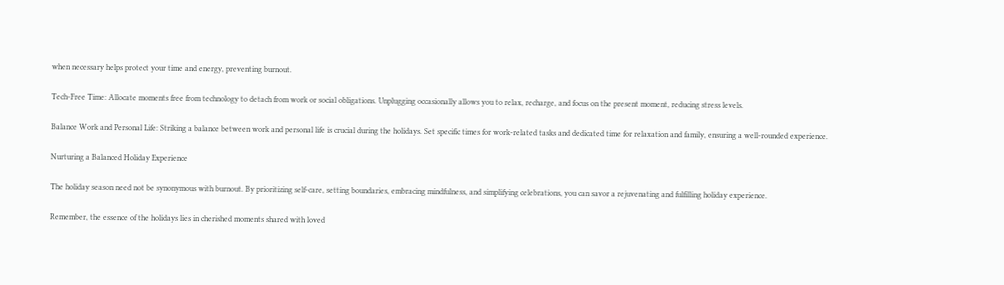when necessary helps protect your time and energy, preventing burnout.

Tech-Free Time: Allocate moments free from technology to detach from work or social obligations. Unplugging occasionally allows you to relax, recharge, and focus on the present moment, reducing stress levels.

Balance Work and Personal Life: Striking a balance between work and personal life is crucial during the holidays. Set specific times for work-related tasks and dedicated time for relaxation and family, ensuring a well-rounded experience.

Nurturing a Balanced Holiday Experience

The holiday season need not be synonymous with burnout. By prioritizing self-care, setting boundaries, embracing mindfulness, and simplifying celebrations, you can savor a rejuvenating and fulfilling holiday experience.

Remember, the essence of the holidays lies in cherished moments shared with loved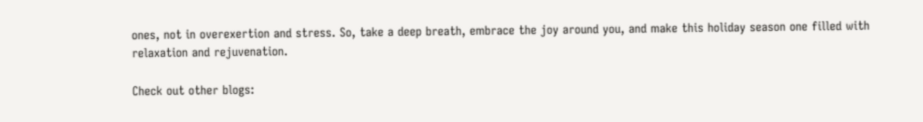ones, not in overexertion and stress. So, take a deep breath, embrace the joy around you, and make this holiday season one filled with relaxation and rejuvenation.

Check out other blogs: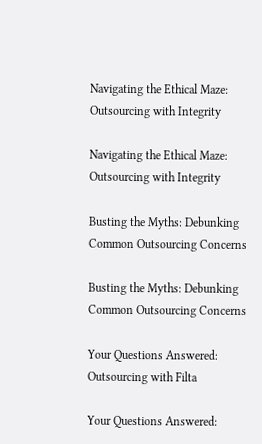Navigating the Ethical Maze: Outsourcing with Integrity

Navigating the Ethical Maze: Outsourcing with Integrity

Busting the Myths: Debunking Common Outsourcing Concerns

Busting the Myths: Debunking Common Outsourcing Concerns

Your Questions Answered: Outsourcing with Filta

Your Questions Answered: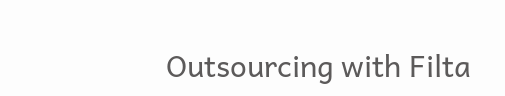Outsourcing with Filta